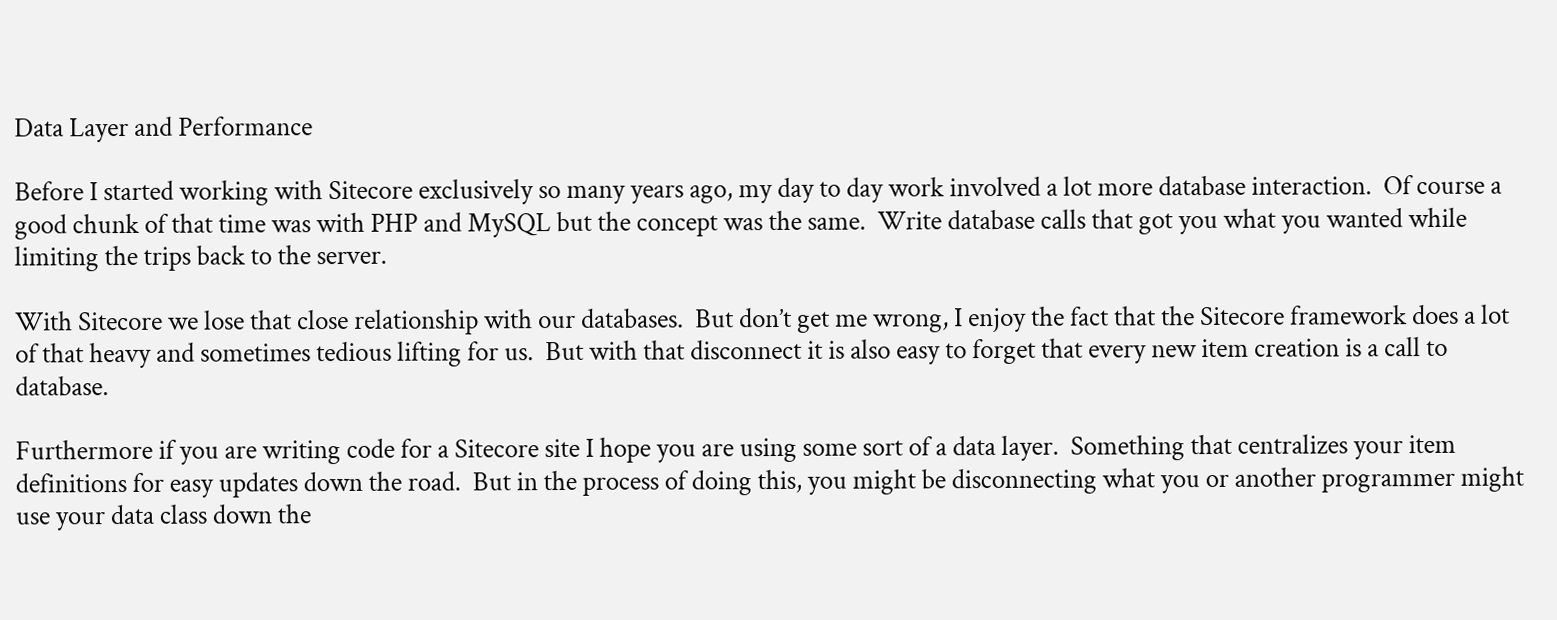Data Layer and Performance

Before I started working with Sitecore exclusively so many years ago, my day to day work involved a lot more database interaction.  Of course a good chunk of that time was with PHP and MySQL but the concept was the same.  Write database calls that got you what you wanted while limiting the trips back to the server.

With Sitecore we lose that close relationship with our databases.  But don’t get me wrong, I enjoy the fact that the Sitecore framework does a lot of that heavy and sometimes tedious lifting for us.  But with that disconnect it is also easy to forget that every new item creation is a call to database.

Furthermore if you are writing code for a Sitecore site I hope you are using some sort of a data layer.  Something that centralizes your item definitions for easy updates down the road.  But in the process of doing this, you might be disconnecting what you or another programmer might use your data class down the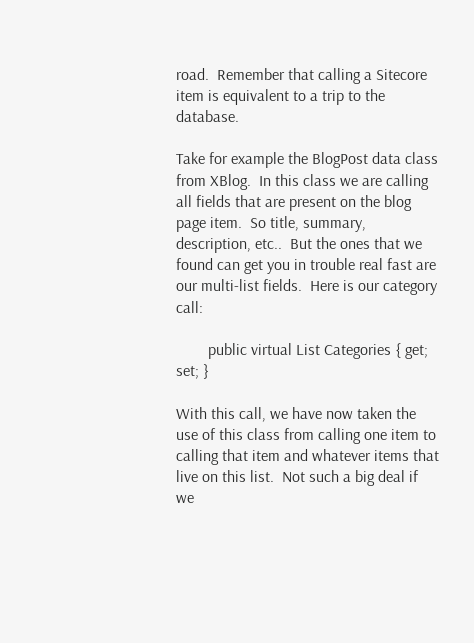road.  Remember that calling a Sitecore item is equivalent to a trip to the database.

Take for example the BlogPost data class from XBlog.  In this class we are calling all fields that are present on the blog page item.  So title, summary, description, etc..  But the ones that we found can get you in trouble real fast are our multi-list fields.  Here is our category call:

        public virtual List Categories { get; set; }

With this call, we have now taken the use of this class from calling one item to calling that item and whatever items that live on this list.  Not such a big deal if we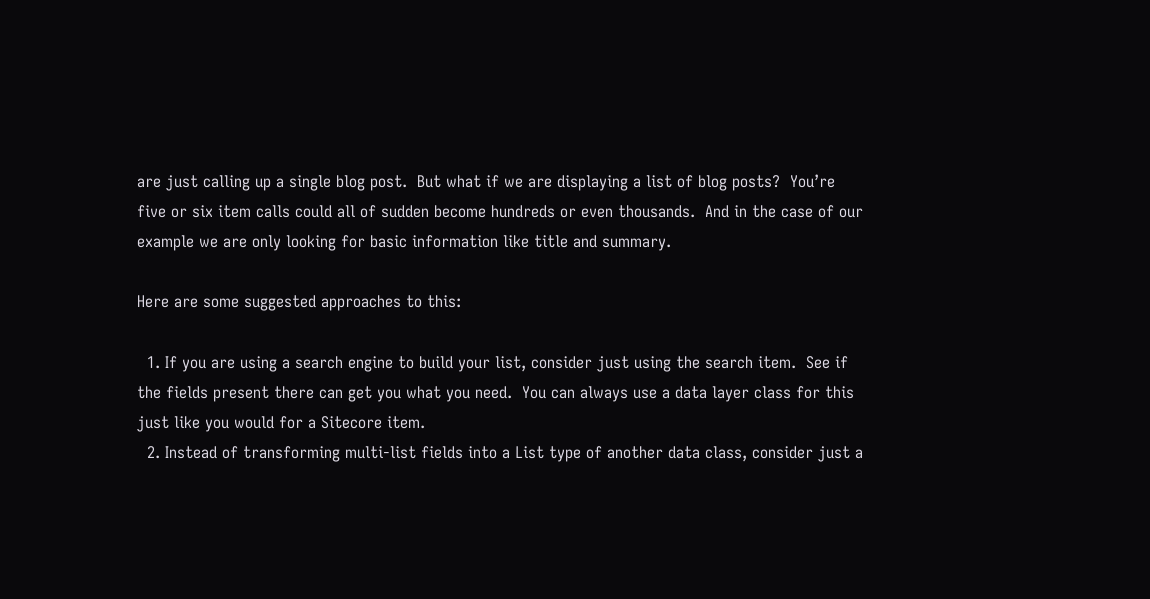are just calling up a single blog post.  But what if we are displaying a list of blog posts?  You’re five or six item calls could all of sudden become hundreds or even thousands.  And in the case of our example we are only looking for basic information like title and summary.

Here are some suggested approaches to this:

  1. If you are using a search engine to build your list, consider just using the search item.  See if the fields present there can get you what you need.  You can always use a data layer class for this just like you would for a Sitecore item.
  2. Instead of transforming multi-list fields into a List type of another data class, consider just a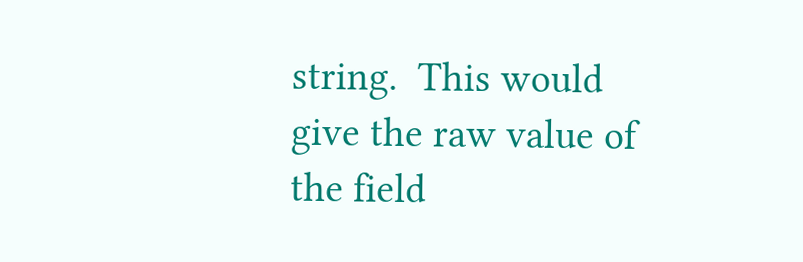string.  This would give the raw value of the field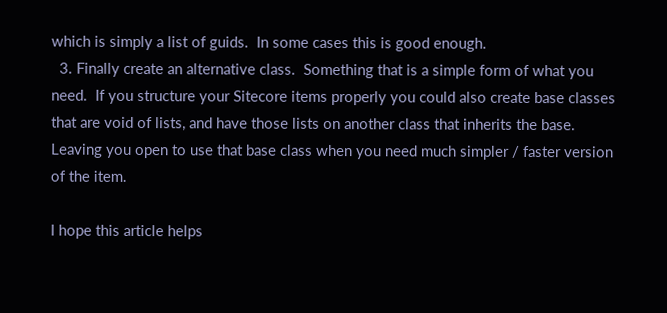which is simply a list of guids.  In some cases this is good enough.
  3. Finally create an alternative class.  Something that is a simple form of what you need.  If you structure your Sitecore items properly you could also create base classes that are void of lists, and have those lists on another class that inherits the base.  Leaving you open to use that base class when you need much simpler / faster version of the item.

I hope this article helps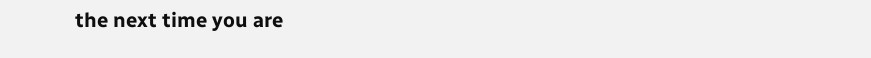the next time you are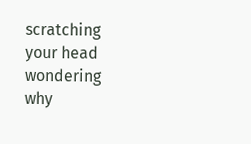scratching your head wondering why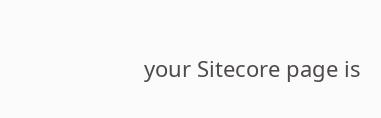your Sitecore page is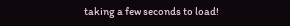taking a few seconds to load!